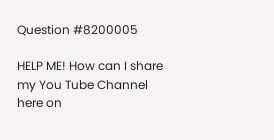Question #8200005

HELP ME! How can I share my You Tube Channel here on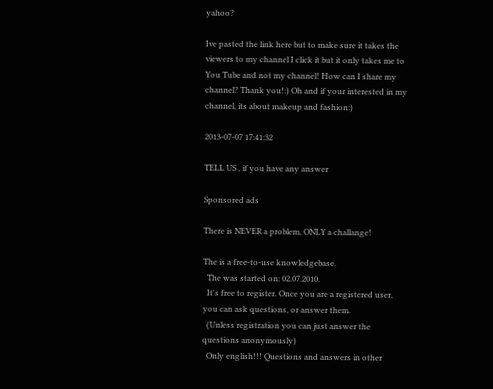yahoo?

Ive pasted the link here but to make sure it takes the viewers to my channel I click it but it only takes me to You Tube and not my channel! How can I share my channel? Thank you!:) Oh and if your interested in my channel, its about makeup and fashion:)

2013-07-07 17:41:32

TELL US , if you have any answer

Sponsored ads

There is NEVER a problem, ONLY a challange!

The is a free-to-use knowledgebase.
  The was started on: 02.07.2010.
  It's free to register. Once you are a registered user, you can ask questions, or answer them.
  (Unless registration you can just answer the questions anonymously)
  Only english!!! Questions and answers in other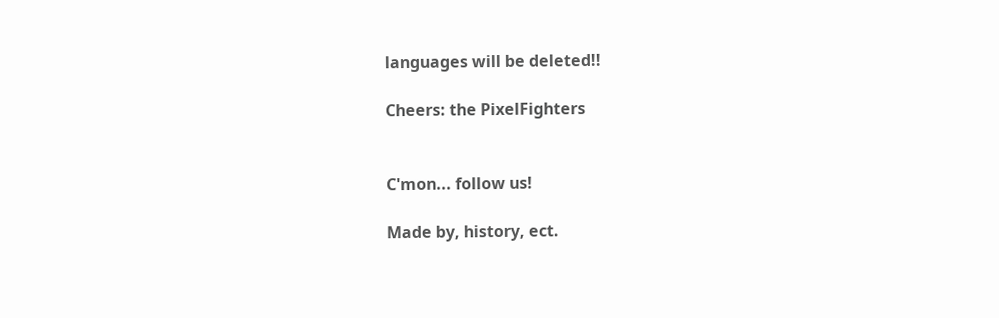languages will be deleted!!

Cheers: the PixelFighters


C'mon... follow us!

Made by, history, ect.